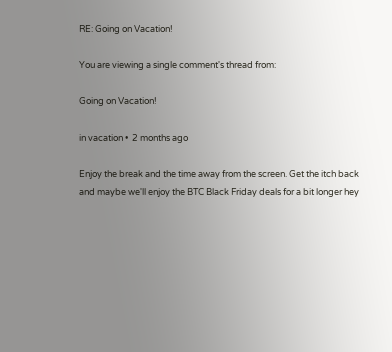RE: Going on Vacation!

You are viewing a single comment's thread from:

Going on Vacation!

in vacation •  2 months ago

Enjoy the break and the time away from the screen. Get the itch back and maybe we'll enjoy the BTC Black Friday deals for a bit longer hey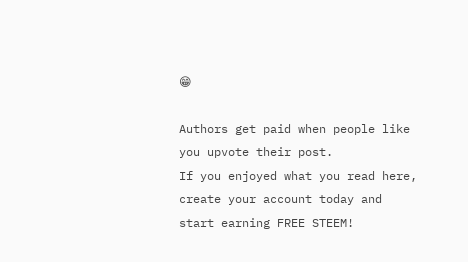😁

Authors get paid when people like you upvote their post.
If you enjoyed what you read here, create your account today and start earning FREE STEEM!